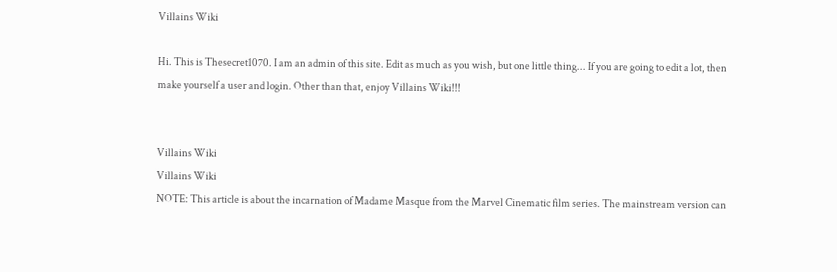Villains Wiki

Hi. This is Thesecret1070. I am an admin of this site. Edit as much as you wish, but one little thing... If you are going to edit a lot, then make yourself a user and login. Other than that, enjoy Villains Wiki!!!


Villains Wiki
Villains Wiki
NOTE: This article is about the incarnation of Madame Masque from the Marvel Cinematic film series. The mainstream version can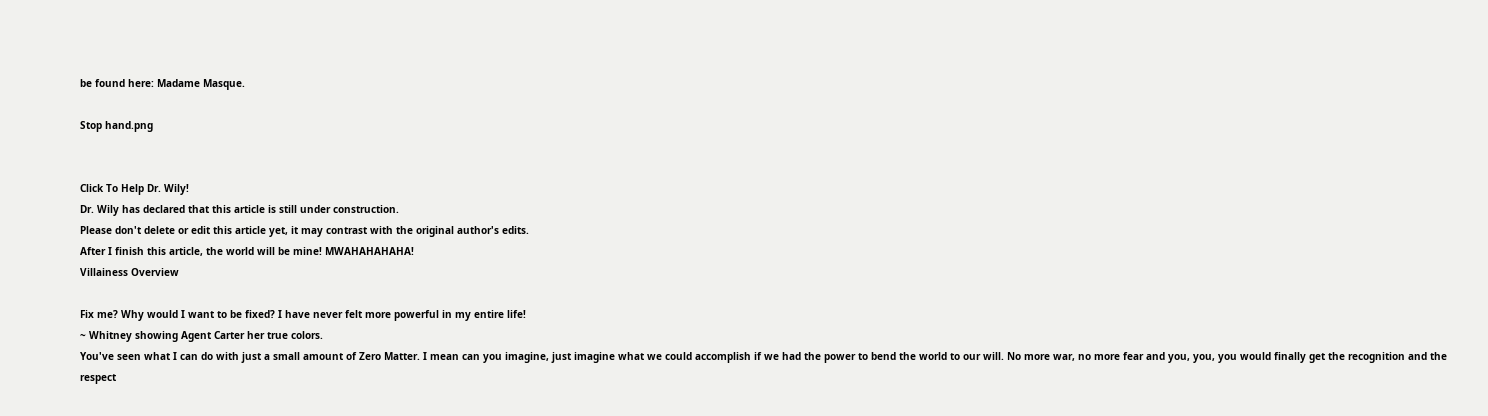be found here: Madame Masque.

Stop hand.png


Click To Help Dr. Wily!
Dr. Wily has declared that this article is still under construction.
Please don't delete or edit this article yet, it may contrast with the original author's edits.
After I finish this article, the world will be mine! MWAHAHAHAHA!
Villainess Overview

Fix me? Why would I want to be fixed? I have never felt more powerful in my entire life!
~ Whitney showing Agent Carter her true colors.
You've seen what I can do with just a small amount of Zero Matter. I mean can you imagine, just imagine what we could accomplish if we had the power to bend the world to our will. No more war, no more fear and you, you, you would finally get the recognition and the respect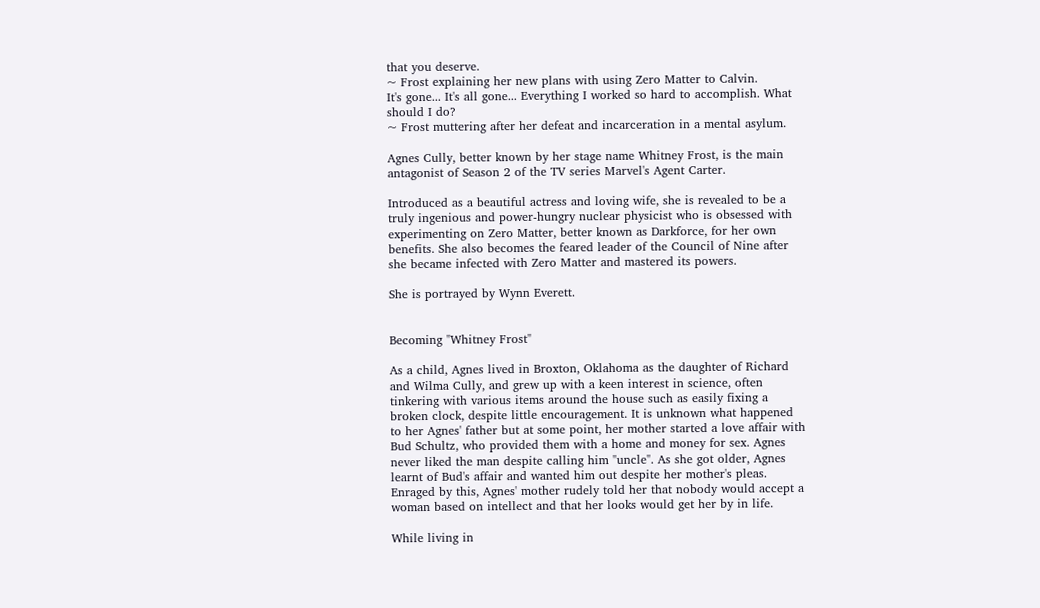that you deserve.
~ Frost explaining her new plans with using Zero Matter to Calvin.
It's gone... It's all gone... Everything I worked so hard to accomplish. What should I do?
~ Frost muttering after her defeat and incarceration in a mental asylum.

Agnes Cully, better known by her stage name Whitney Frost, is the main antagonist of Season 2 of the TV series Marvel's Agent Carter.

Introduced as a beautiful actress and loving wife, she is revealed to be a truly ingenious and power-hungry nuclear physicist who is obsessed with experimenting on Zero Matter, better known as Darkforce, for her own benefits. She also becomes the feared leader of the Council of Nine after she became infected with Zero Matter and mastered its powers.

She is portrayed by Wynn Everett.


Becoming "Whitney Frost"

As a child, Agnes lived in Broxton, Oklahoma as the daughter of Richard and Wilma Cully, and grew up with a keen interest in science, often tinkering with various items around the house such as easily fixing a broken clock, despite little encouragement. It is unknown what happened to her Agnes' father but at some point, her mother started a love affair with Bud Schultz, who provided them with a home and money for sex. Agnes never liked the man despite calling him "uncle". As she got older, Agnes learnt of Bud's affair and wanted him out despite her mother's pleas. Enraged by this, Agnes' mother rudely told her that nobody would accept a woman based on intellect and that her looks would get her by in life.

While living in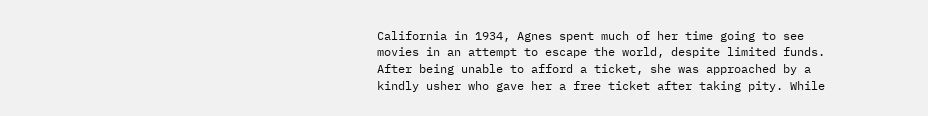California in 1934, Agnes spent much of her time going to see movies in an attempt to escape the world, despite limited funds. After being unable to afford a ticket, she was approached by a kindly usher who gave her a free ticket after taking pity. While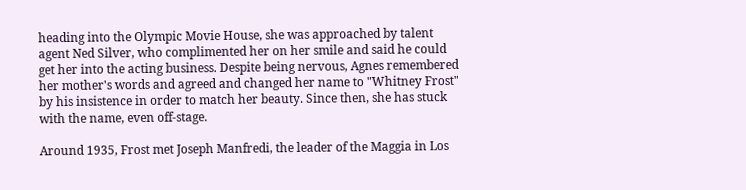heading into the Olympic Movie House, she was approached by talent agent Ned Silver, who complimented her on her smile and said he could get her into the acting business. Despite being nervous, Agnes remembered her mother's words and agreed and changed her name to "Whitney Frost" by his insistence in order to match her beauty. Since then, she has stuck with the name, even off-stage.

Around 1935, Frost met Joseph Manfredi, the leader of the Maggia in Los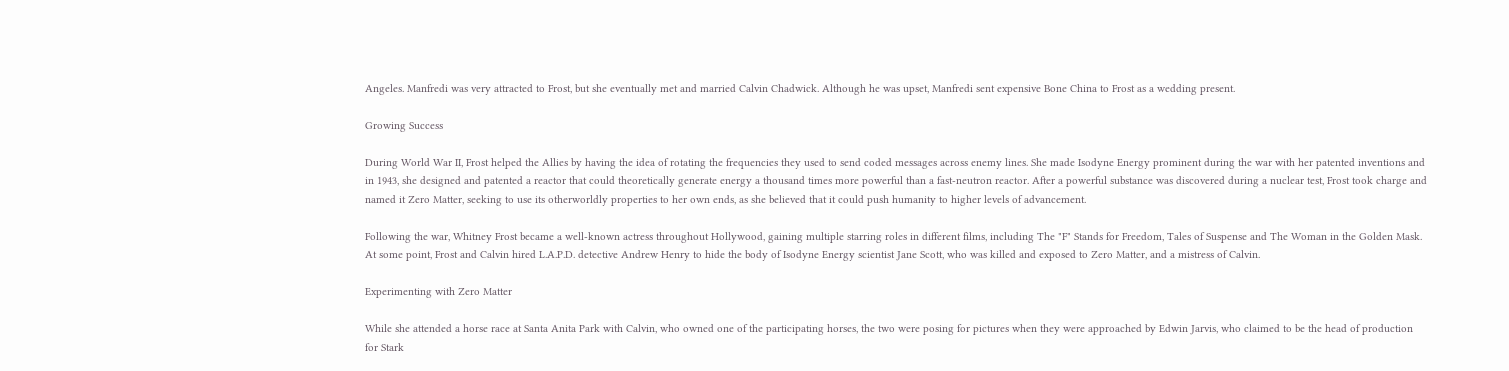Angeles. Manfredi was very attracted to Frost, but she eventually met and married Calvin Chadwick. Although he was upset, Manfredi sent expensive Bone China to Frost as a wedding present.

Growing Success

During World War II, Frost helped the Allies by having the idea of rotating the frequencies they used to send coded messages across enemy lines. She made Isodyne Energy prominent during the war with her patented inventions and in 1943, she designed and patented a reactor that could theoretically generate energy a thousand times more powerful than a fast-neutron reactor. After a powerful substance was discovered during a nuclear test, Frost took charge and named it Zero Matter, seeking to use its otherworldly properties to her own ends, as she believed that it could push humanity to higher levels of advancement.

Following the war, Whitney Frost became a well-known actress throughout Hollywood, gaining multiple starring roles in different films, including The "F" Stands for Freedom, Tales of Suspense and The Woman in the Golden Mask. At some point, Frost and Calvin hired L.A.P.D. detective Andrew Henry to hide the body of Isodyne Energy scientist Jane Scott, who was killed and exposed to Zero Matter, and a mistress of Calvin.

Experimenting with Zero Matter

While she attended a horse race at Santa Anita Park with Calvin, who owned one of the participating horses, the two were posing for pictures when they were approached by Edwin Jarvis, who claimed to be the head of production for Stark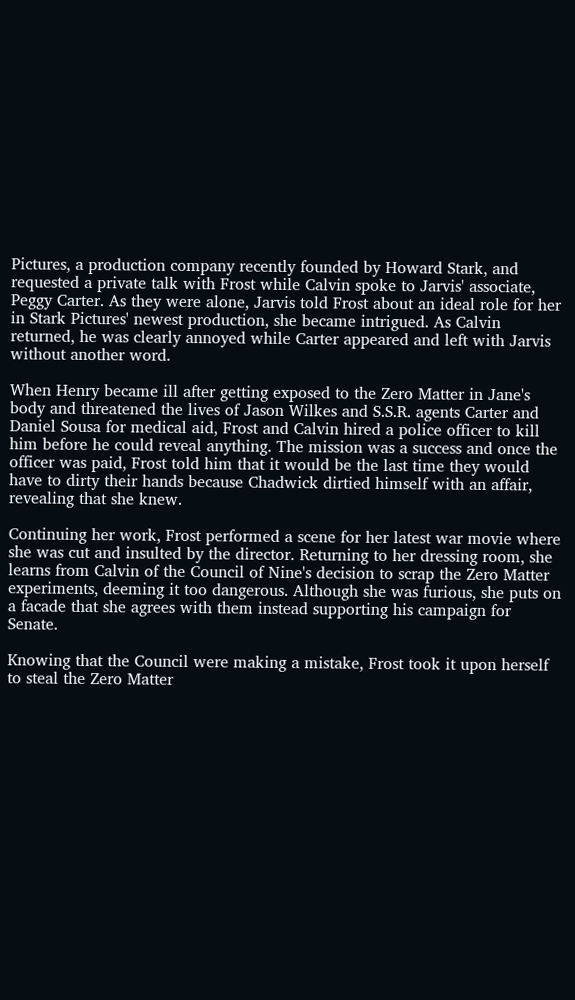Pictures, a production company recently founded by Howard Stark, and requested a private talk with Frost while Calvin spoke to Jarvis' associate, Peggy Carter. As they were alone, Jarvis told Frost about an ideal role for her in Stark Pictures' newest production, she became intrigued. As Calvin returned, he was clearly annoyed while Carter appeared and left with Jarvis without another word.

When Henry became ill after getting exposed to the Zero Matter in Jane's body and threatened the lives of Jason Wilkes and S.S.R. agents Carter and Daniel Sousa for medical aid, Frost and Calvin hired a police officer to kill him before he could reveal anything. The mission was a success and once the officer was paid, Frost told him that it would be the last time they would have to dirty their hands because Chadwick dirtied himself with an affair, revealing that she knew.

Continuing her work, Frost performed a scene for her latest war movie where she was cut and insulted by the director. Returning to her dressing room, she learns from Calvin of the Council of Nine's decision to scrap the Zero Matter experiments, deeming it too dangerous. Although she was furious, she puts on a facade that she agrees with them instead supporting his campaign for Senate.

Knowing that the Council were making a mistake, Frost took it upon herself to steal the Zero Matter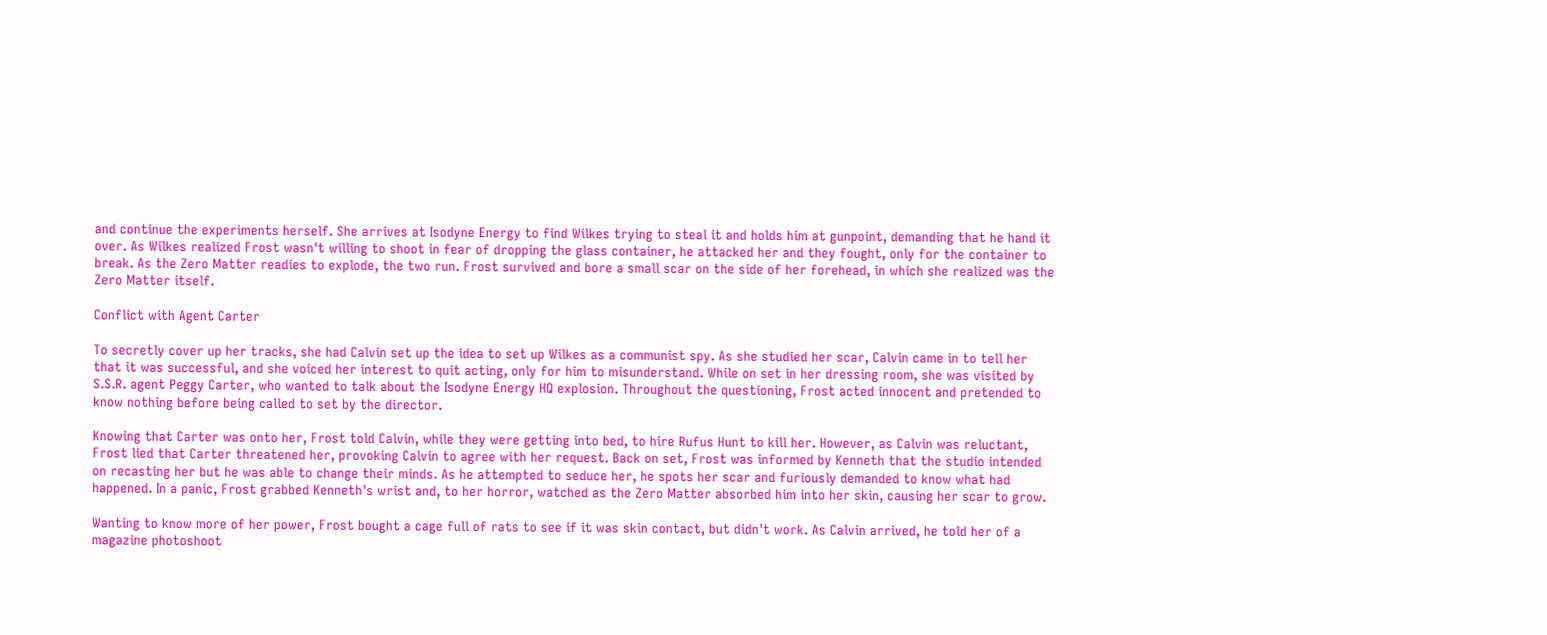and continue the experiments herself. She arrives at Isodyne Energy to find Wilkes trying to steal it and holds him at gunpoint, demanding that he hand it over. As Wilkes realized Frost wasn't willing to shoot in fear of dropping the glass container, he attacked her and they fought, only for the container to break. As the Zero Matter readies to explode, the two run. Frost survived and bore a small scar on the side of her forehead, in which she realized was the Zero Matter itself.

Conflict with Agent Carter

To secretly cover up her tracks, she had Calvin set up the idea to set up Wilkes as a communist spy. As she studied her scar, Calvin came in to tell her that it was successful, and she voiced her interest to quit acting, only for him to misunderstand. While on set in her dressing room, she was visited by S.S.R. agent Peggy Carter, who wanted to talk about the Isodyne Energy HQ explosion. Throughout the questioning, Frost acted innocent and pretended to know nothing before being called to set by the director.

Knowing that Carter was onto her, Frost told Calvin, while they were getting into bed, to hire Rufus Hunt to kill her. However, as Calvin was reluctant, Frost lied that Carter threatened her, provoking Calvin to agree with her request. Back on set, Frost was informed by Kenneth that the studio intended on recasting her but he was able to change their minds. As he attempted to seduce her, he spots her scar and furiously demanded to know what had happened. In a panic, Frost grabbed Kenneth's wrist and, to her horror, watched as the Zero Matter absorbed him into her skin, causing her scar to grow.

Wanting to know more of her power, Frost bought a cage full of rats to see if it was skin contact, but didn't work. As Calvin arrived, he told her of a magazine photoshoot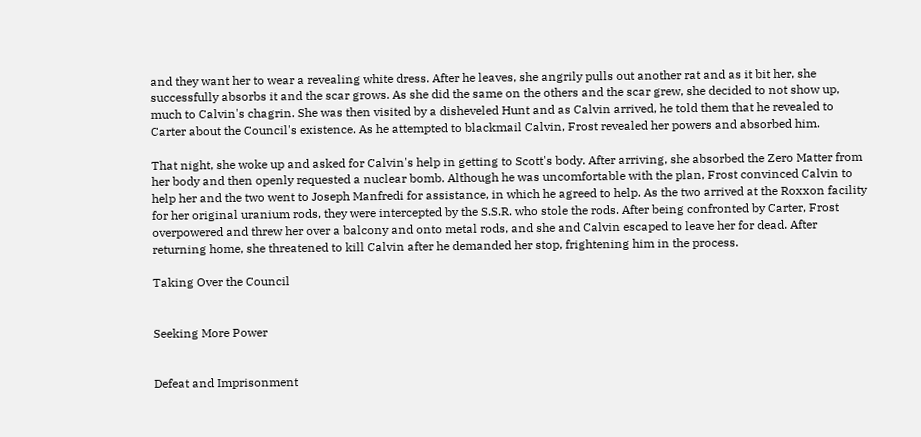and they want her to wear a revealing white dress. After he leaves, she angrily pulls out another rat and as it bit her, she successfully absorbs it and the scar grows. As she did the same on the others and the scar grew, she decided to not show up, much to Calvin's chagrin. She was then visited by a disheveled Hunt and as Calvin arrived, he told them that he revealed to Carter about the Council's existence. As he attempted to blackmail Calvin, Frost revealed her powers and absorbed him.

That night, she woke up and asked for Calvin's help in getting to Scott's body. After arriving, she absorbed the Zero Matter from her body and then openly requested a nuclear bomb. Although he was uncomfortable with the plan, Frost convinced Calvin to help her and the two went to Joseph Manfredi for assistance, in which he agreed to help. As the two arrived at the Roxxon facility for her original uranium rods, they were intercepted by the S.S.R. who stole the rods. After being confronted by Carter, Frost overpowered and threw her over a balcony and onto metal rods, and she and Calvin escaped to leave her for dead. After returning home, she threatened to kill Calvin after he demanded her stop, frightening him in the process.

Taking Over the Council


Seeking More Power


Defeat and Imprisonment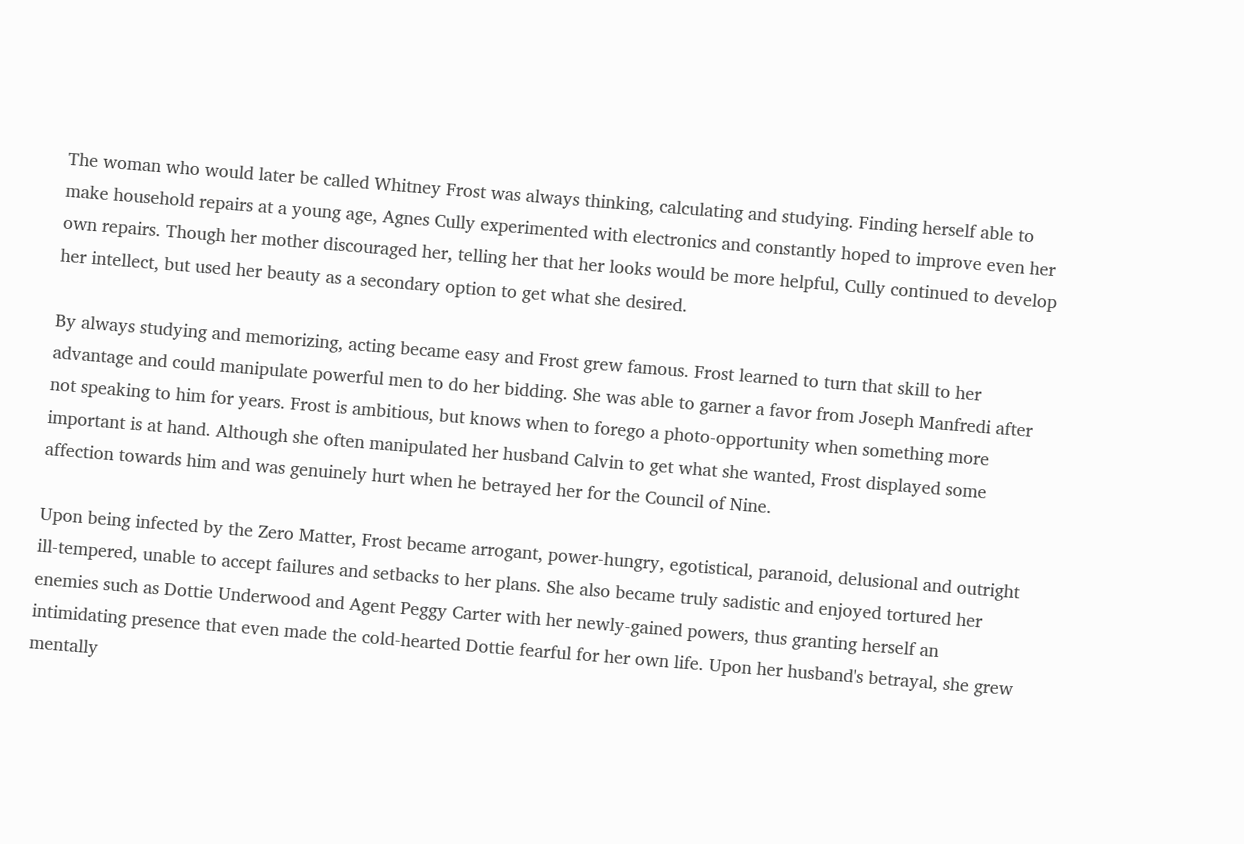The woman who would later be called Whitney Frost was always thinking, calculating and studying. Finding herself able to make household repairs at a young age, Agnes Cully experimented with electronics and constantly hoped to improve even her own repairs. Though her mother discouraged her, telling her that her looks would be more helpful, Cully continued to develop her intellect, but used her beauty as a secondary option to get what she desired.

By always studying and memorizing, acting became easy and Frost grew famous. Frost learned to turn that skill to her advantage and could manipulate powerful men to do her bidding. She was able to garner a favor from Joseph Manfredi after not speaking to him for years. Frost is ambitious, but knows when to forego a photo-opportunity when something more important is at hand. Although she often manipulated her husband Calvin to get what she wanted, Frost displayed some affection towards him and was genuinely hurt when he betrayed her for the Council of Nine.

Upon being infected by the Zero Matter, Frost became arrogant, power-hungry, egotistical, paranoid, delusional and outright ill-tempered, unable to accept failures and setbacks to her plans. She also became truly sadistic and enjoyed tortured her enemies such as Dottie Underwood and Agent Peggy Carter with her newly-gained powers, thus granting herself an intimidating presence that even made the cold-hearted Dottie fearful for her own life. Upon her husband's betrayal, she grew mentally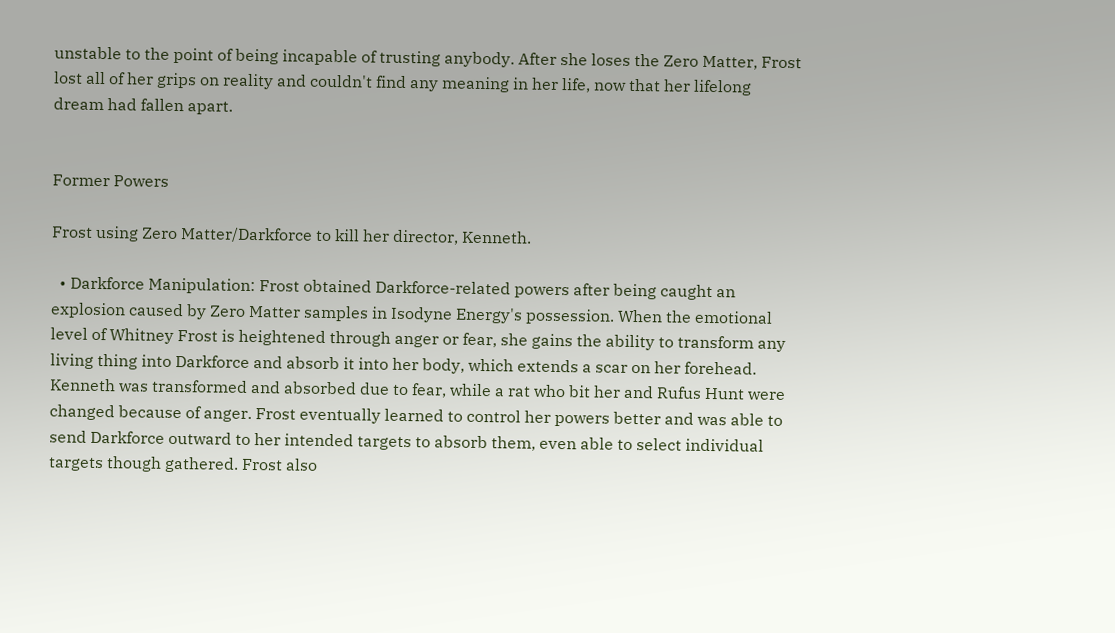unstable to the point of being incapable of trusting anybody. After she loses the Zero Matter, Frost lost all of her grips on reality and couldn't find any meaning in her life, now that her lifelong dream had fallen apart.


Former Powers

Frost using Zero Matter/Darkforce to kill her director, Kenneth.

  • Darkforce Manipulation: Frost obtained Darkforce-related powers after being caught an explosion caused by Zero Matter samples in Isodyne Energy's possession. When the emotional level of Whitney Frost is heightened through anger or fear, she gains the ability to transform any living thing into Darkforce and absorb it into her body, which extends a scar on her forehead. Kenneth was transformed and absorbed due to fear, while a rat who bit her and Rufus Hunt were changed because of anger. Frost eventually learned to control her powers better and was able to send Darkforce outward to her intended targets to absorb them, even able to select individual targets though gathered. Frost also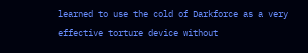learned to use the cold of Darkforce as a very effective torture device without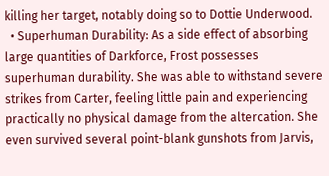killing her target, notably doing so to Dottie Underwood.
  • Superhuman Durability: As a side effect of absorbing large quantities of Darkforce, Frost possesses superhuman durability. She was able to withstand severe strikes from Carter, feeling little pain and experiencing practically no physical damage from the altercation. She even survived several point-blank gunshots from Jarvis,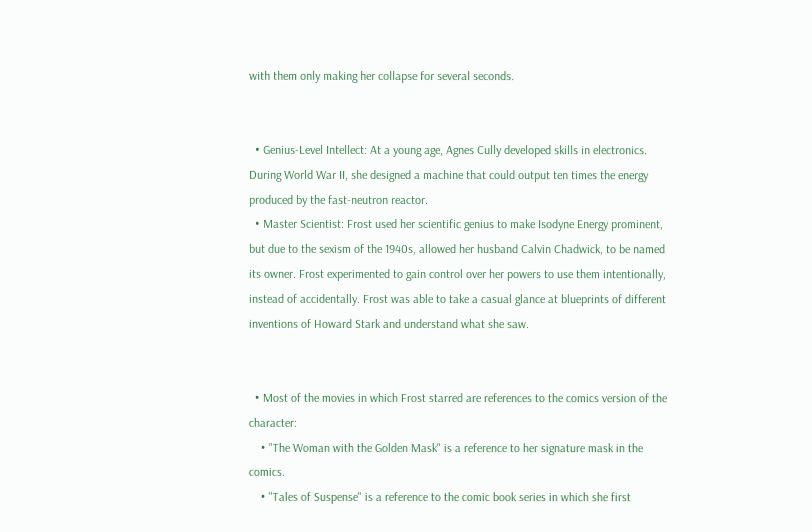with them only making her collapse for several seconds.


  • Genius-Level Intellect: At a young age, Agnes Cully developed skills in electronics. During World War II, she designed a machine that could output ten times the energy produced by the fast-neutron reactor.
  • Master Scientist: Frost used her scientific genius to make Isodyne Energy prominent, but due to the sexism of the 1940s, allowed her husband Calvin Chadwick, to be named its owner. Frost experimented to gain control over her powers to use them intentionally, instead of accidentally. Frost was able to take a casual glance at blueprints of different inventions of Howard Stark and understand what she saw.


  • Most of the movies in which Frost starred are references to the comics version of the character:
    • "The Woman with the Golden Mask" is a reference to her signature mask in the comics.
    • "Tales of Suspense" is a reference to the comic book series in which she first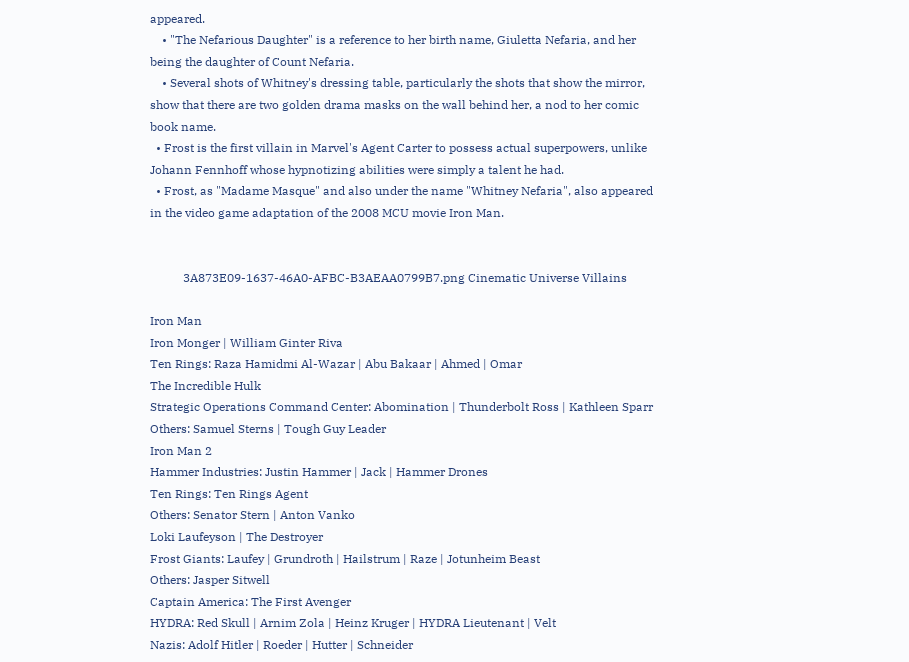appeared.
    • "The Nefarious Daughter" is a reference to her birth name, Giuletta Nefaria, and her being the daughter of Count Nefaria.
    • Several shots of Whitney's dressing table, particularly the shots that show the mirror, show that there are two golden drama masks on the wall behind her, a nod to her comic book name.
  • Frost is the first villain in Marvel's Agent Carter to possess actual superpowers, unlike Johann Fennhoff whose hypnotizing abilities were simply a talent he had.
  • Frost, as "Madame Masque" and also under the name "Whitney Nefaria", also appeared in the video game adaptation of the 2008 MCU movie Iron Man.


           3A873E09-1637-46A0-AFBC-B3AEAA0799B7.png Cinematic Universe Villains

Iron Man
Iron Monger | William Ginter Riva
Ten Rings: Raza Hamidmi Al-Wazar | Abu Bakaar | Ahmed | Omar
The Incredible Hulk
Strategic Operations Command Center: Abomination | Thunderbolt Ross | Kathleen Sparr
Others: Samuel Sterns | Tough Guy Leader
Iron Man 2
Hammer Industries: Justin Hammer | Jack | Hammer Drones
Ten Rings: Ten Rings Agent
Others: Senator Stern | Anton Vanko
Loki Laufeyson | The Destroyer
Frost Giants: Laufey | Grundroth | Hailstrum | Raze | Jotunheim Beast
Others: Jasper Sitwell
Captain America: The First Avenger
HYDRA: Red Skull | Arnim Zola | Heinz Kruger | HYDRA Lieutenant | Velt
Nazis: Adolf Hitler | Roeder | Hutter | Schneider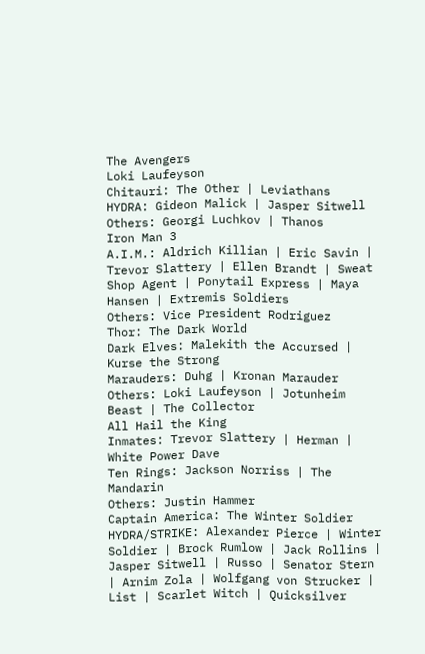The Avengers
Loki Laufeyson
Chitauri: The Other | Leviathans
HYDRA: Gideon Malick | Jasper Sitwell
Others: Georgi Luchkov | Thanos
Iron Man 3
A.I.M.: Aldrich Killian | Eric Savin | Trevor Slattery | Ellen Brandt | Sweat Shop Agent | Ponytail Express | Maya Hansen | Extremis Soldiers
Others: Vice President Rodriguez
Thor: The Dark World
Dark Elves: Malekith the Accursed | Kurse the Strong
Marauders: Duhg | Kronan Marauder
Others: Loki Laufeyson | Jotunheim Beast | The Collector
All Hail the King
Inmates: Trevor Slattery | Herman | White Power Dave
Ten Rings: Jackson Norriss | The Mandarin
Others: Justin Hammer
Captain America: The Winter Soldier
HYDRA/STRIKE: Alexander Pierce | Winter Soldier | Brock Rumlow | Jack Rollins | Jasper Sitwell | Russo | Senator Stern | Arnim Zola | Wolfgang von Strucker | List | Scarlet Witch | Quicksilver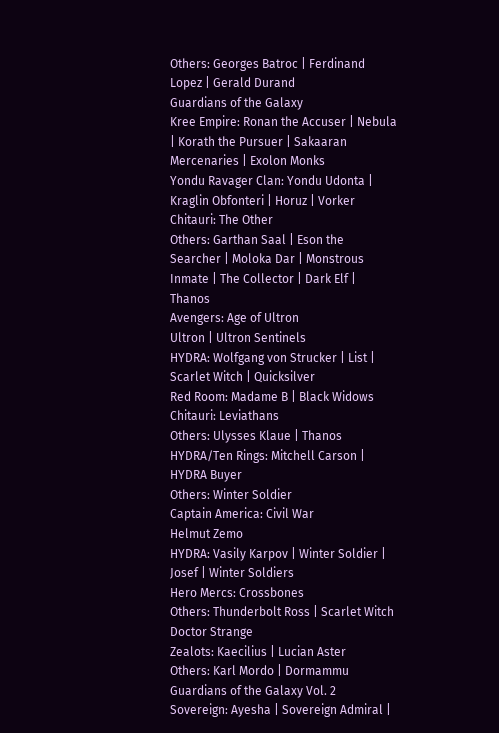Others: Georges Batroc | Ferdinand Lopez | Gerald Durand
Guardians of the Galaxy
Kree Empire: Ronan the Accuser | Nebula | Korath the Pursuer | Sakaaran Mercenaries | Exolon Monks
Yondu Ravager Clan: Yondu Udonta | Kraglin Obfonteri | Horuz | Vorker
Chitauri: The Other
Others: Garthan Saal | Eson the Searcher | Moloka Dar | Monstrous Inmate | The Collector | Dark Elf | Thanos
Avengers: Age of Ultron
Ultron | Ultron Sentinels
HYDRA: Wolfgang von Strucker | List | Scarlet Witch | Quicksilver
Red Room: Madame B | Black Widows
Chitauri: Leviathans
Others: Ulysses Klaue | Thanos
HYDRA/Ten Rings: Mitchell Carson | HYDRA Buyer
Others: Winter Soldier
Captain America: Civil War
Helmut Zemo
HYDRA: Vasily Karpov | Winter Soldier | Josef | Winter Soldiers
Hero Mercs: Crossbones
Others: Thunderbolt Ross | Scarlet Witch
Doctor Strange
Zealots: Kaecilius | Lucian Aster
Others: Karl Mordo | Dormammu
Guardians of the Galaxy Vol. 2
Sovereign: Ayesha | Sovereign Admiral |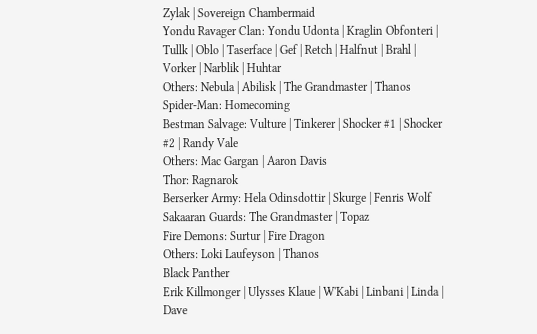Zylak | Sovereign Chambermaid
Yondu Ravager Clan: Yondu Udonta | Kraglin Obfonteri | Tullk | Oblo | Taserface | Gef | Retch | Halfnut | Brahl | Vorker | Narblik | Huhtar
Others: Nebula | Abilisk | The Grandmaster | Thanos
Spider-Man: Homecoming
Bestman Salvage: Vulture | Tinkerer | Shocker #1 | Shocker #2 | Randy Vale
Others: Mac Gargan | Aaron Davis
Thor: Ragnarok
Berserker Army: Hela Odinsdottir | Skurge | Fenris Wolf
Sakaaran Guards: The Grandmaster | Topaz
Fire Demons: Surtur | Fire Dragon
Others: Loki Laufeyson | Thanos
Black Panther
Erik Killmonger | Ulysses Klaue | W'Kabi | Linbani | Linda | Dave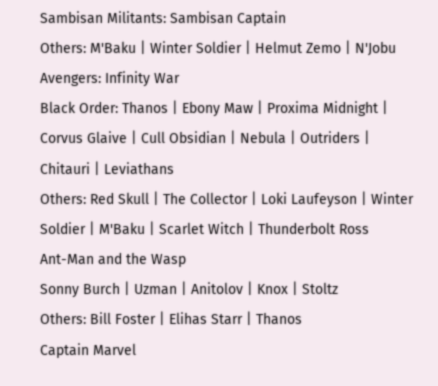Sambisan Militants: Sambisan Captain
Others: M'Baku | Winter Soldier | Helmut Zemo | N'Jobu
Avengers: Infinity War
Black Order: Thanos | Ebony Maw | Proxima Midnight | Corvus Glaive | Cull Obsidian | Nebula | Outriders | Chitauri | Leviathans
Others: Red Skull | The Collector | Loki Laufeyson | Winter Soldier | M'Baku | Scarlet Witch | Thunderbolt Ross
Ant-Man and the Wasp
Sonny Burch | Uzman | Anitolov | Knox | Stoltz
Others: Bill Foster | Elihas Starr | Thanos
Captain Marvel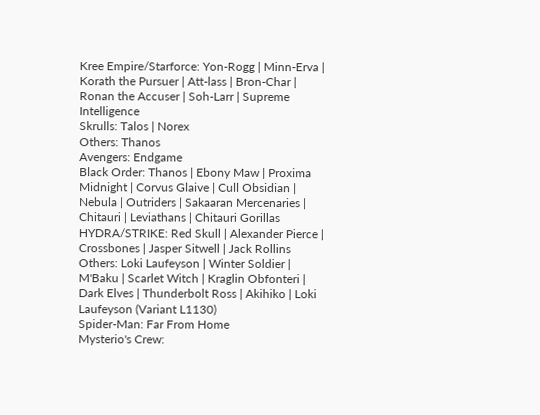Kree Empire/Starforce: Yon-Rogg | Minn-Erva | Korath the Pursuer | Att-lass | Bron-Char | Ronan the Accuser | Soh-Larr | Supreme Intelligence
Skrulls: Talos | Norex
Others: Thanos
Avengers: Endgame
Black Order: Thanos | Ebony Maw | Proxima Midnight | Corvus Glaive | Cull Obsidian | Nebula | Outriders | Sakaaran Mercenaries | Chitauri | Leviathans | Chitauri Gorillas
HYDRA/STRIKE: Red Skull | Alexander Pierce | Crossbones | Jasper Sitwell | Jack Rollins
Others: Loki Laufeyson | Winter Soldier | M'Baku | Scarlet Witch | Kraglin Obfonteri | Dark Elves | Thunderbolt Ross | Akihiko | Loki Laufeyson (Variant L1130)
Spider-Man: Far From Home
Mysterio's Crew: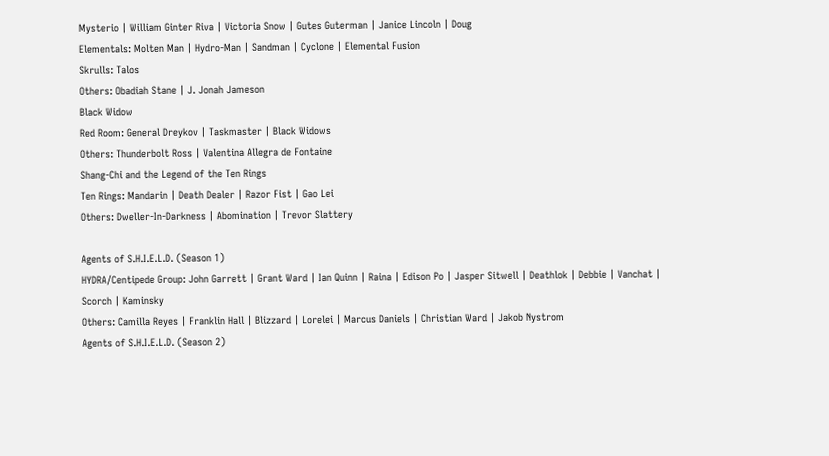Mysterio | William Ginter Riva | Victoria Snow | Gutes Guterman | Janice Lincoln | Doug
Elementals: Molten Man | Hydro-Man | Sandman | Cyclone | Elemental Fusion
Skrulls: Talos
Others: Obadiah Stane | J. Jonah Jameson
Black Widow
Red Room: General Dreykov | Taskmaster | Black Widows
Others: Thunderbolt Ross | Valentina Allegra de Fontaine
Shang-Chi and the Legend of the Ten Rings
Ten Rings: Mandarin | Death Dealer | Razor Fist | Gao Lei
Others: Dweller-In-Darkness | Abomination | Trevor Slattery

Agents of S.H.I.E.L.D. (Season 1)
HYDRA/Centipede Group: John Garrett | Grant Ward | Ian Quinn | Raina | Edison Po | Jasper Sitwell | Deathlok | Debbie | Vanchat | Scorch | Kaminsky
Others: Camilla Reyes | Franklin Hall | Blizzard | Lorelei | Marcus Daniels | Christian Ward | Jakob Nystrom
Agents of S.H.I.E.L.D. (Season 2)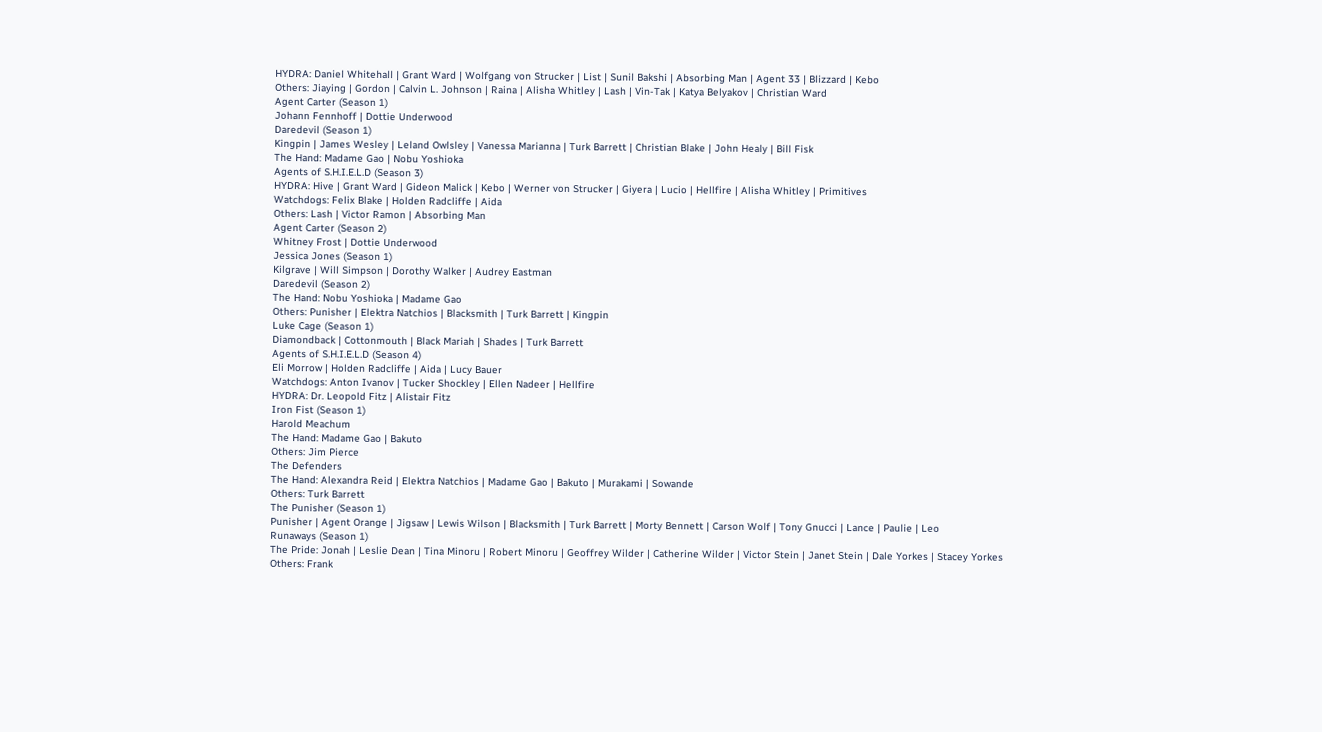HYDRA: Daniel Whitehall | Grant Ward | Wolfgang von Strucker | List | Sunil Bakshi | Absorbing Man | Agent 33 | Blizzard | Kebo
Others: Jiaying | Gordon | Calvin L. Johnson | Raina | Alisha Whitley | Lash | Vin-Tak | Katya Belyakov | Christian Ward
Agent Carter (Season 1)
Johann Fennhoff | Dottie Underwood
Daredevil (Season 1)
Kingpin | James Wesley | Leland Owlsley | Vanessa Marianna | Turk Barrett | Christian Blake | John Healy | Bill Fisk
The Hand: Madame Gao | Nobu Yoshioka
Agents of S.H.I.E.L.D (Season 3)
HYDRA: Hive | Grant Ward | Gideon Malick | Kebo | Werner von Strucker | Giyera | Lucio | Hellfire | Alisha Whitley | Primitives
Watchdogs: Felix Blake | Holden Radcliffe | Aida
Others: Lash | Victor Ramon | Absorbing Man
Agent Carter (Season 2)
Whitney Frost | Dottie Underwood
Jessica Jones (Season 1)
Kilgrave | Will Simpson | Dorothy Walker | Audrey Eastman
Daredevil (Season 2)
The Hand: Nobu Yoshioka | Madame Gao
Others: Punisher | Elektra Natchios | Blacksmith | Turk Barrett | Kingpin
Luke Cage (Season 1)
Diamondback | Cottonmouth | Black Mariah | Shades | Turk Barrett
Agents of S.H.I.E.L.D (Season 4)
Eli Morrow | Holden Radcliffe | Aida | Lucy Bauer
Watchdogs: Anton Ivanov | Tucker Shockley | Ellen Nadeer | Hellfire
HYDRA: Dr. Leopold Fitz | Alistair Fitz
Iron Fist (Season 1)
Harold Meachum
The Hand: Madame Gao | Bakuto
Others: Jim Pierce
The Defenders
The Hand: Alexandra Reid | Elektra Natchios | Madame Gao | Bakuto | Murakami | Sowande
Others: Turk Barrett
The Punisher (Season 1)
Punisher | Agent Orange | Jigsaw | Lewis Wilson | Blacksmith | Turk Barrett | Morty Bennett | Carson Wolf | Tony Gnucci | Lance | Paulie | Leo
Runaways (Season 1)
The Pride: Jonah | Leslie Dean | Tina Minoru | Robert Minoru | Geoffrey Wilder | Catherine Wilder | Victor Stein | Janet Stein | Dale Yorkes | Stacey Yorkes
Others: Frank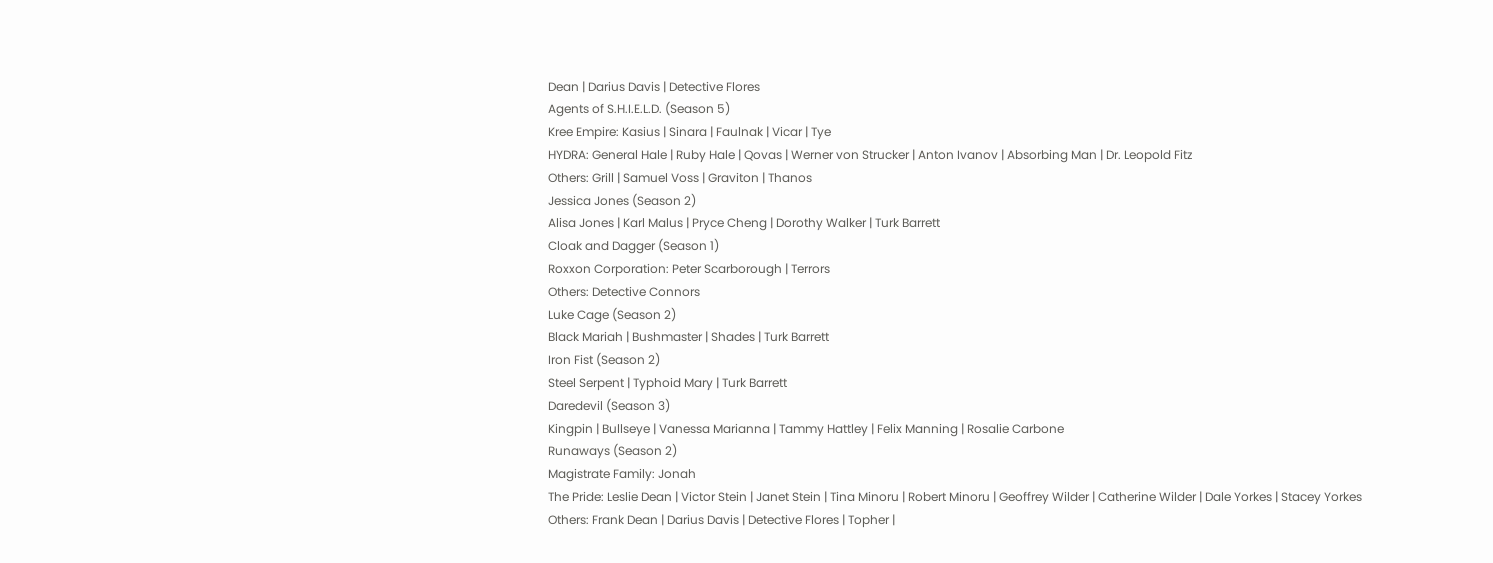Dean | Darius Davis | Detective Flores
Agents of S.H.I.E.L.D. (Season 5)
Kree Empire: Kasius | Sinara | Faulnak | Vicar | Tye
HYDRA: General Hale | Ruby Hale | Qovas | Werner von Strucker | Anton Ivanov | Absorbing Man | Dr. Leopold Fitz
Others: Grill | Samuel Voss | Graviton | Thanos
Jessica Jones (Season 2)
Alisa Jones | Karl Malus | Pryce Cheng | Dorothy Walker | Turk Barrett
Cloak and Dagger (Season 1)
Roxxon Corporation: Peter Scarborough | Terrors
Others: Detective Connors
Luke Cage (Season 2)
Black Mariah | Bushmaster | Shades | Turk Barrett
Iron Fist (Season 2)
Steel Serpent | Typhoid Mary | Turk Barrett
Daredevil (Season 3)
Kingpin | Bullseye | Vanessa Marianna | Tammy Hattley | Felix Manning | Rosalie Carbone
Runaways (Season 2)
Magistrate Family: Jonah
The Pride: Leslie Dean | Victor Stein | Janet Stein | Tina Minoru | Robert Minoru | Geoffrey Wilder | Catherine Wilder | Dale Yorkes | Stacey Yorkes
Others: Frank Dean | Darius Davis | Detective Flores | Topher |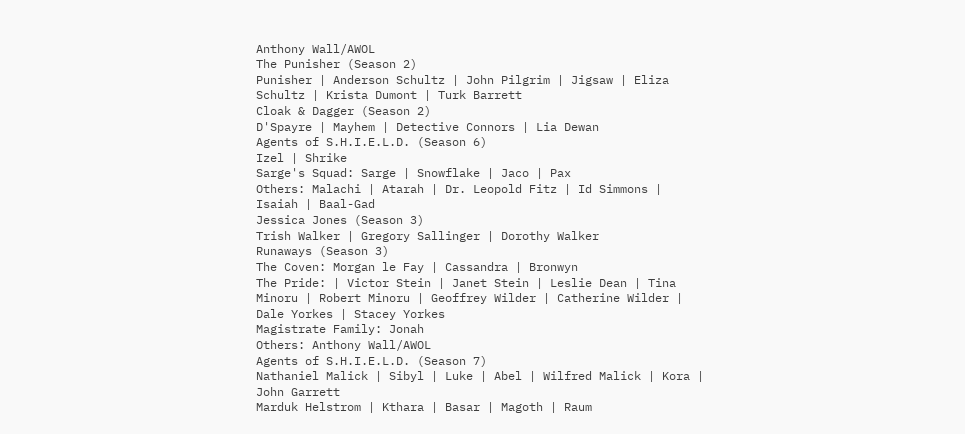Anthony Wall/AWOL
The Punisher (Season 2)
Punisher | Anderson Schultz | John Pilgrim | Jigsaw | Eliza Schultz | Krista Dumont | Turk Barrett
Cloak & Dagger (Season 2)
D'Spayre | Mayhem | Detective Connors | Lia Dewan
Agents of S.H.I.E.L.D. (Season 6)
Izel | Shrike
Sarge's Squad: Sarge | Snowflake | Jaco | Pax
Others: Malachi | Atarah | Dr. Leopold Fitz | Id Simmons | Isaiah | Baal-Gad
Jessica Jones (Season 3)
Trish Walker | Gregory Sallinger | Dorothy Walker
Runaways (Season 3)
The Coven: Morgan le Fay | Cassandra | Bronwyn
The Pride: | Victor Stein | Janet Stein | Leslie Dean | Tina Minoru | Robert Minoru | Geoffrey Wilder | Catherine Wilder | Dale Yorkes | Stacey Yorkes
Magistrate Family: Jonah
Others: Anthony Wall/AWOL
Agents of S.H.I.E.L.D. (Season 7)
Nathaniel Malick | Sibyl | Luke | Abel | Wilfred Malick | Kora | John Garrett
Marduk Helstrom | Kthara | Basar | Magoth | Raum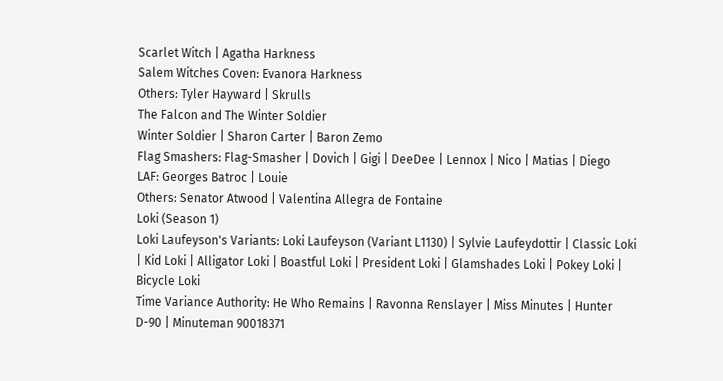Scarlet Witch | Agatha Harkness
Salem Witches Coven: Evanora Harkness
Others: Tyler Hayward | Skrulls
The Falcon and The Winter Soldier
Winter Soldier | Sharon Carter | Baron Zemo
Flag Smashers: Flag-Smasher | Dovich | Gigi | DeeDee | Lennox | Nico | Matias | Diego
LAF: Georges Batroc | Louie
Others: Senator Atwood | Valentina Allegra de Fontaine
Loki (Season 1)
Loki Laufeyson's Variants: Loki Laufeyson (Variant L1130) | Sylvie Laufeydottir | Classic Loki | Kid Loki | Alligator Loki | Boastful Loki | President Loki | Glamshades Loki | Pokey Loki | Bicycle Loki
Time Variance Authority: He Who Remains | Ravonna Renslayer | Miss Minutes | Hunter D-90 | Minuteman 90018371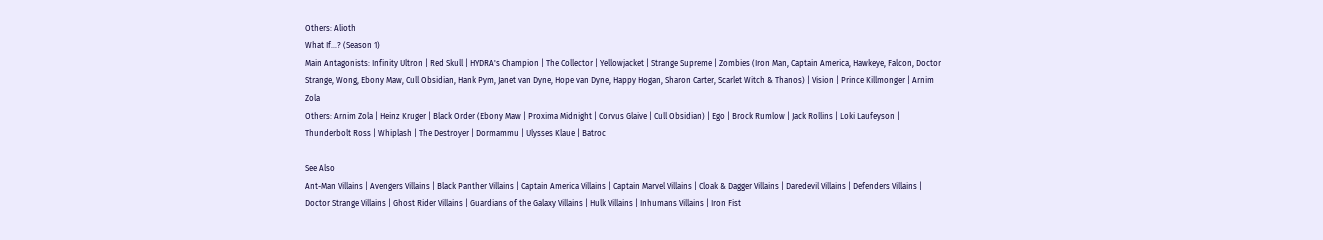Others: Alioth
What If...? (Season 1)
Main Antagonists: Infinity Ultron | Red Skull | HYDRA's Champion | The Collector | Yellowjacket | Strange Supreme | Zombies (Iron Man, Captain America, Hawkeye, Falcon, Doctor Strange, Wong, Ebony Maw, Cull Obsidian, Hank Pym, Janet van Dyne, Hope van Dyne, Happy Hogan, Sharon Carter, Scarlet Witch & Thanos) | Vision | Prince Killmonger | Arnim Zola
Others: Arnim Zola | Heinz Kruger | Black Order (Ebony Maw | Proxima Midnight | Corvus Glaive | Cull Obsidian) | Ego | Brock Rumlow | Jack Rollins | Loki Laufeyson | Thunderbolt Ross | Whiplash | The Destroyer | Dormammu | Ulysses Klaue | Batroc

See Also
Ant-Man Villains | Avengers Villains | Black Panther Villains | Captain America Villains | Captain Marvel Villains | Cloak & Dagger Villains | Daredevil Villains | Defenders Villains | Doctor Strange Villains | Ghost Rider Villains | Guardians of the Galaxy Villains | Hulk Villains | Inhumans Villains | Iron Fist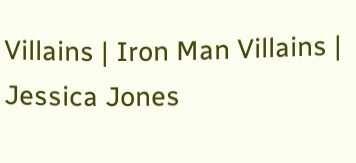Villains | Iron Man Villains | Jessica Jones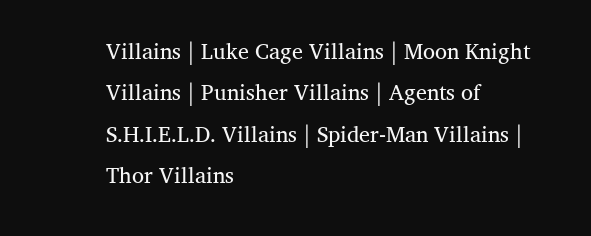Villains | Luke Cage Villains | Moon Knight Villains | Punisher Villains | Agents of S.H.I.E.L.D. Villains | Spider-Man Villains | Thor Villains